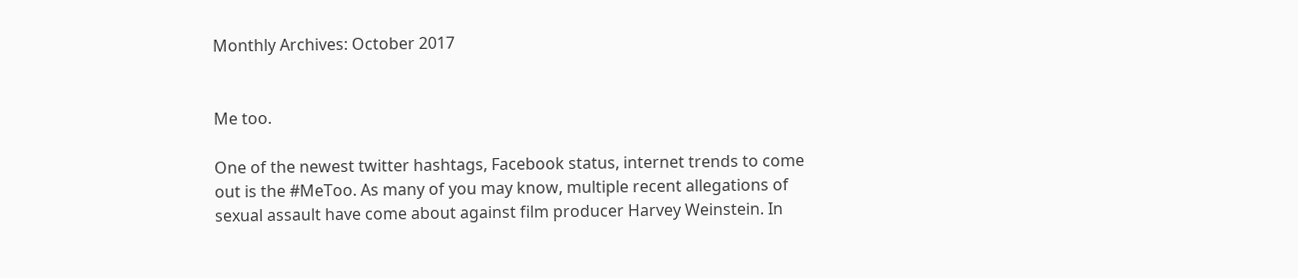Monthly Archives: October 2017


Me too.

One of the newest twitter hashtags, Facebook status, internet trends to come out is the #MeToo. As many of you may know, multiple recent allegations of sexual assault have come about against film producer Harvey Weinstein. In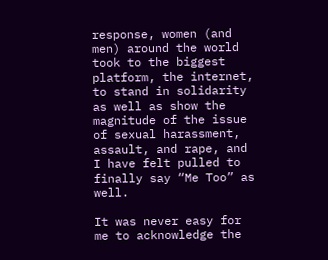response, women (and men) around the world took to the biggest platform, the internet, to stand in solidarity as well as show the magnitude of the issue of sexual harassment, assault, and rape, and I have felt pulled to finally say “Me Too” as well.

It was never easy for me to acknowledge the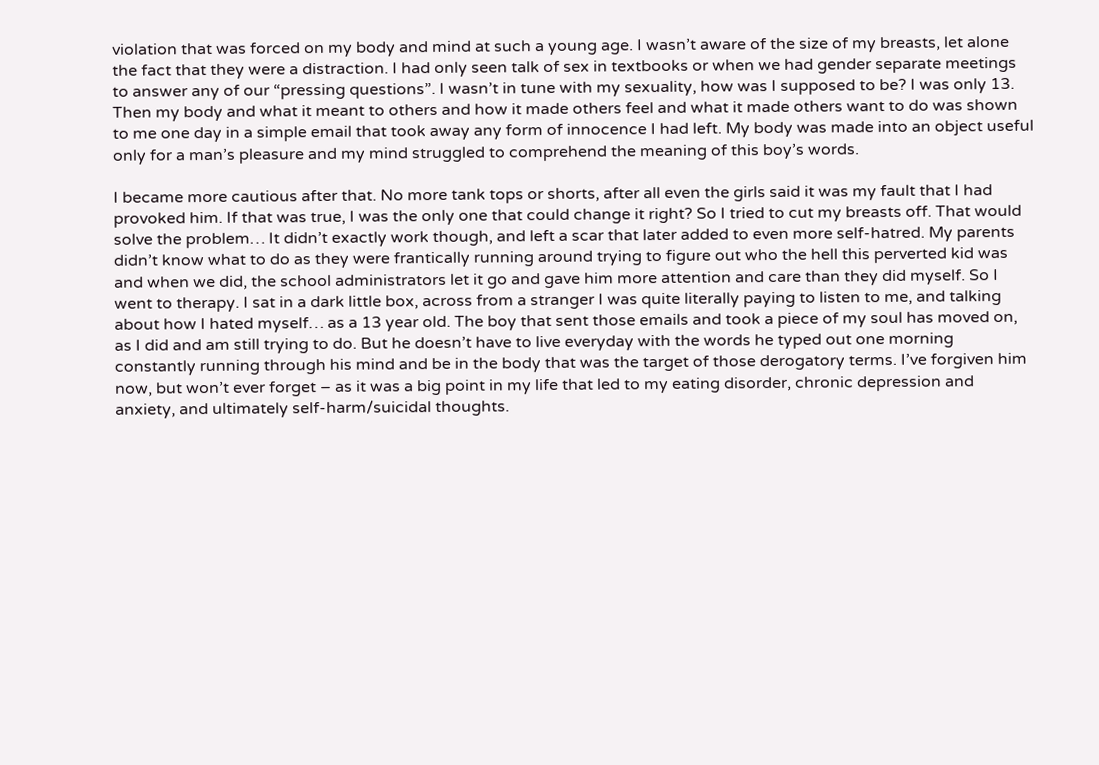violation that was forced on my body and mind at such a young age. I wasn’t aware of the size of my breasts, let alone the fact that they were a distraction. I had only seen talk of sex in textbooks or when we had gender separate meetings to answer any of our “pressing questions”. I wasn’t in tune with my sexuality, how was I supposed to be? I was only 13. Then my body and what it meant to others and how it made others feel and what it made others want to do was shown to me one day in a simple email that took away any form of innocence I had left. My body was made into an object useful only for a man’s pleasure and my mind struggled to comprehend the meaning of this boy’s words.

I became more cautious after that. No more tank tops or shorts, after all even the girls said it was my fault that I had provoked him. If that was true, I was the only one that could change it right? So I tried to cut my breasts off. That would solve the problem… It didn’t exactly work though, and left a scar that later added to even more self-hatred. My parents didn’t know what to do as they were frantically running around trying to figure out who the hell this perverted kid was and when we did, the school administrators let it go and gave him more attention and care than they did myself. So I went to therapy. I sat in a dark little box, across from a stranger I was quite literally paying to listen to me, and talking about how I hated myself… as a 13 year old. The boy that sent those emails and took a piece of my soul has moved on, as I did and am still trying to do. But he doesn’t have to live everyday with the words he typed out one morning constantly running through his mind and be in the body that was the target of those derogatory terms. I’ve forgiven him now, but won’t ever forget – as it was a big point in my life that led to my eating disorder, chronic depression and anxiety, and ultimately self-harm/suicidal thoughts.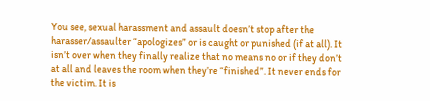You see, sexual harassment and assault doesn’t stop after the harasser/assaulter “apologizes” or is caught or punished (if at all). It isn’t over when they finally realize that no means no or if they don’t at all and leaves the room when they’re “finished”. It never ends for the victim. It is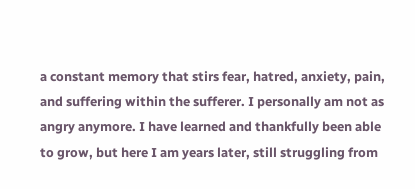a constant memory that stirs fear, hatred, anxiety, pain, and suffering within the sufferer. I personally am not as angry anymore. I have learned and thankfully been able to grow, but here I am years later, still struggling from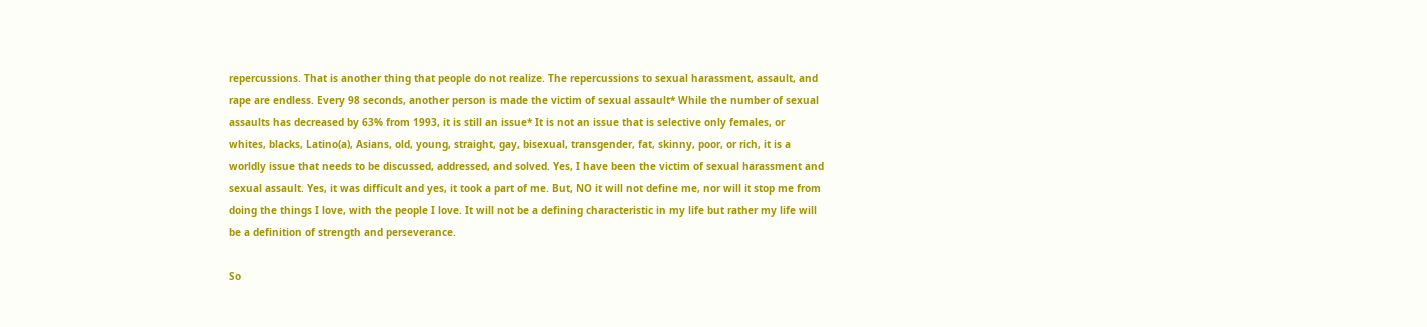repercussions. That is another thing that people do not realize. The repercussions to sexual harassment, assault, and rape are endless. Every 98 seconds, another person is made the victim of sexual assault* While the number of sexual assaults has decreased by 63% from 1993, it is still an issue* It is not an issue that is selective only females, or whites, blacks, Latino(a), Asians, old, young, straight, gay, bisexual, transgender, fat, skinny, poor, or rich, it is a worldly issue that needs to be discussed, addressed, and solved. Yes, I have been the victim of sexual harassment and sexual assault. Yes, it was difficult and yes, it took a part of me. But, NO it will not define me, nor will it stop me from doing the things I love, with the people I love. It will not be a defining characteristic in my life but rather my life will be a definition of strength and perseverance.

So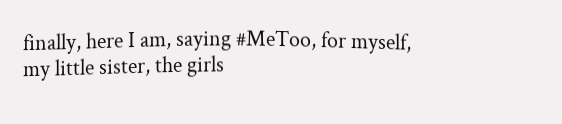finally, here I am, saying #MeToo, for myself, my little sister, the girls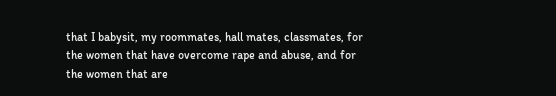that I babysit, my roommates, hall mates, classmates, for the women that have overcome rape and abuse, and for the women that are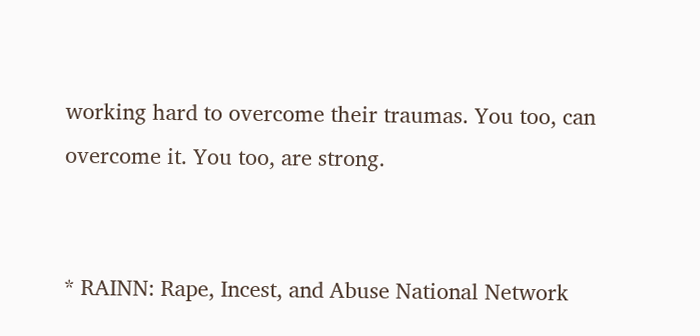working hard to overcome their traumas. You too, can overcome it. You too, are strong.


* RAINN: Rape, Incest, and Abuse National Network